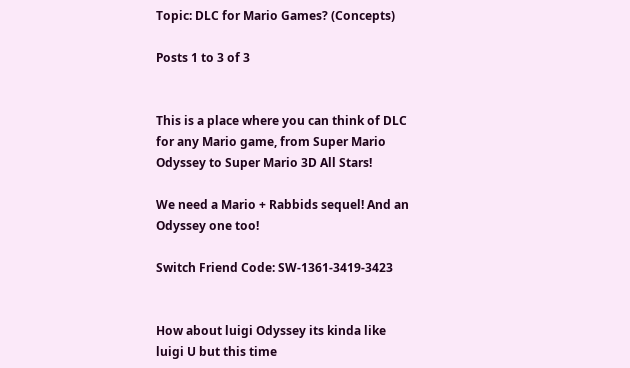Topic: DLC for Mario Games? (Concepts)

Posts 1 to 3 of 3


This is a place where you can think of DLC for any Mario game, from Super Mario Odyssey to Super Mario 3D All Stars!

We need a Mario + Rabbids sequel! And an Odyssey one too!

Switch Friend Code: SW-1361-3419-3423


How about luigi Odyssey its kinda like luigi U but this time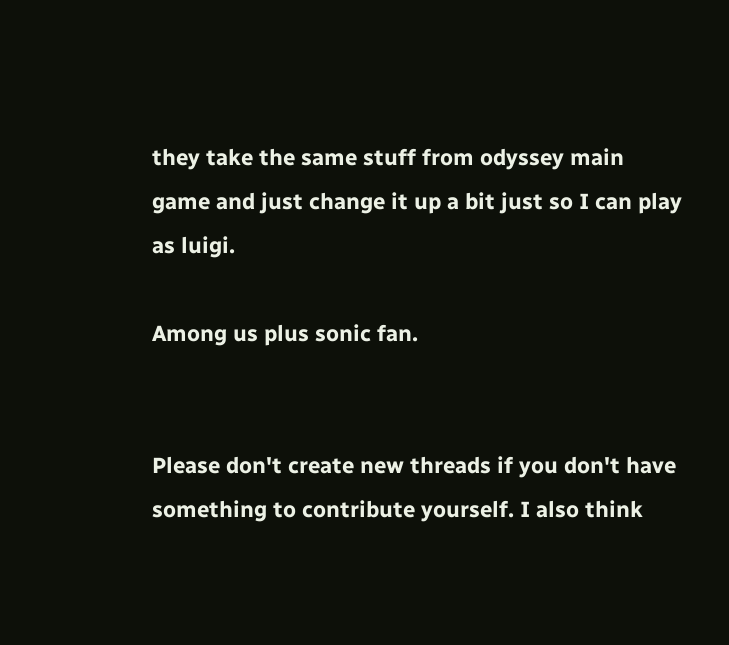they take the same stuff from odyssey main game and just change it up a bit just so I can play as luigi.

Among us plus sonic fan.


Please don't create new threads if you don't have something to contribute yourself. I also think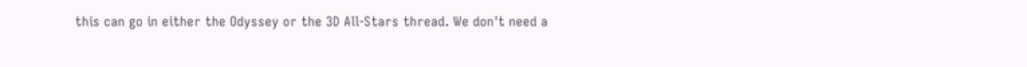this can go in either the Odyssey or the 3D All-Stars thread. We don't need a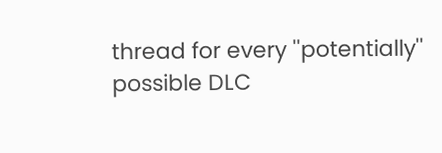thread for every ''potentially'' possible DLC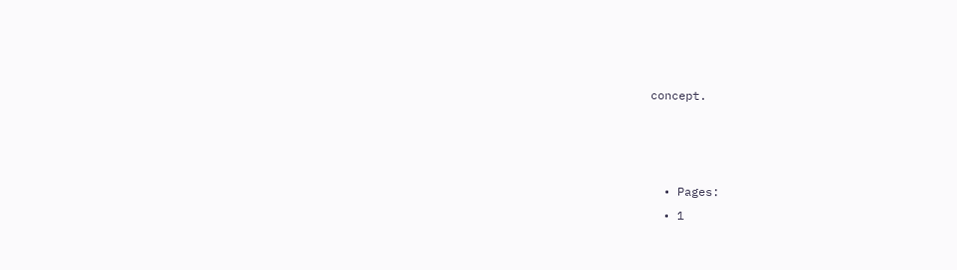concept.



  • Pages:
  • 1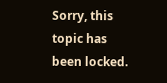Sorry, this topic has been locked.